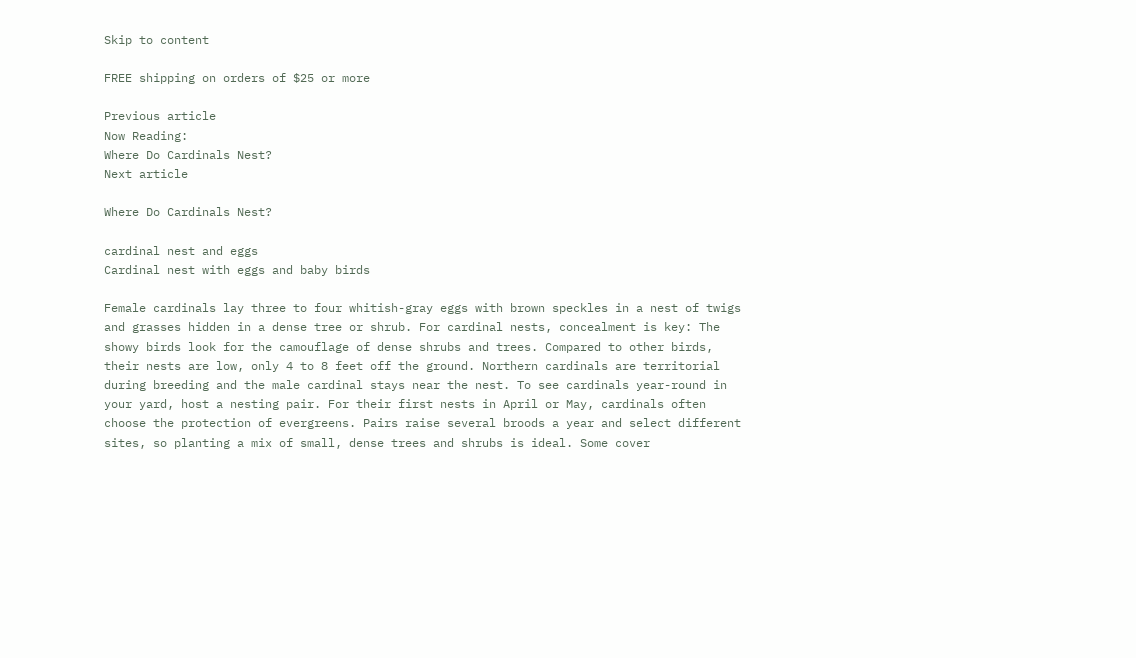Skip to content

FREE shipping on orders of $25 or more

Previous article
Now Reading:
Where Do Cardinals Nest?
Next article

Where Do Cardinals Nest?

cardinal nest and eggs
Cardinal nest with eggs and baby birds

Female cardinals lay three to four whitish-gray eggs with brown speckles in a nest of twigs and grasses hidden in a dense tree or shrub. For cardinal nests, concealment is key: The showy birds look for the camouflage of dense shrubs and trees. Compared to other birds, their nests are low, only 4 to 8 feet off the ground. Northern cardinals are territorial during breeding and the male cardinal stays near the nest. To see cardinals year-round in your yard, host a nesting pair. For their first nests in April or May, cardinals often choose the protection of evergreens. Pairs raise several broods a year and select different sites, so planting a mix of small, dense trees and shrubs is ideal. Some cover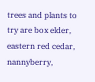trees and plants to try are box elder, eastern red cedar, nannyberry,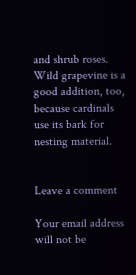and shrub roses. Wild grapevine is a good addition, too, because cardinals use its bark for nesting material.


Leave a comment

Your email address will not be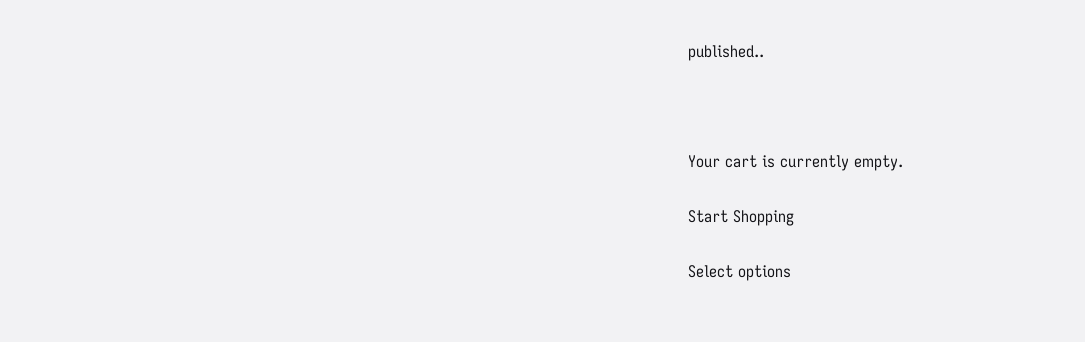published..



Your cart is currently empty.

Start Shopping

Select options